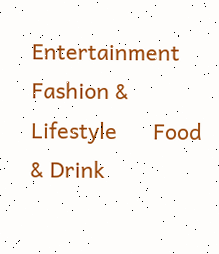Entertainment      Fashion & Lifestyle      Food & Drink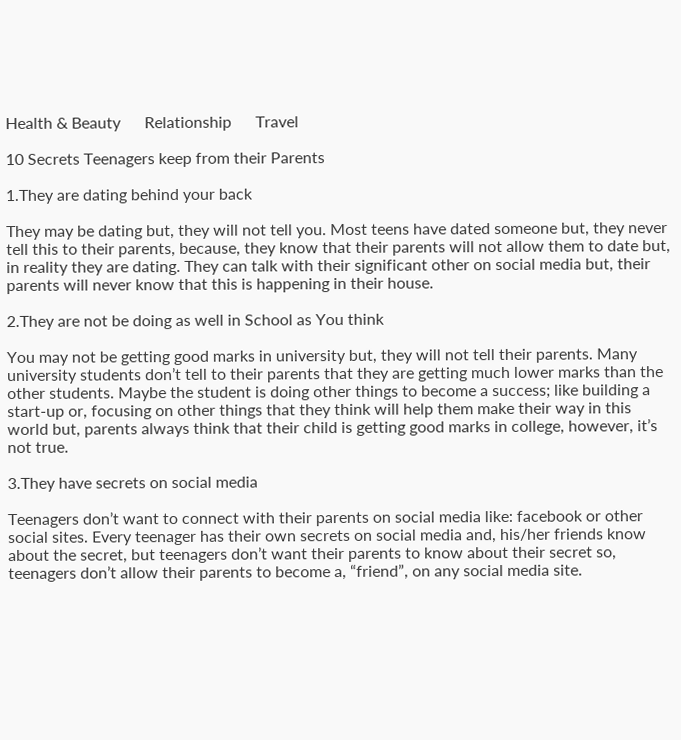Health & Beauty      Relationship      Travel

10 Secrets Teenagers keep from their Parents

1.They are dating behind your back

They may be dating but, they will not tell you. Most teens have dated someone but, they never tell this to their parents, because, they know that their parents will not allow them to date but, in reality they are dating. They can talk with their significant other on social media but, their parents will never know that this is happening in their house.

2.They are not be doing as well in School as You think

You may not be getting good marks in university but, they will not tell their parents. Many university students don’t tell to their parents that they are getting much lower marks than the other students. Maybe the student is doing other things to become a success; like building a start-up or, focusing on other things that they think will help them make their way in this world but, parents always think that their child is getting good marks in college, however, it’s not true.

3.They have secrets on social media

Teenagers don’t want to connect with their parents on social media like: facebook or other social sites. Every teenager has their own secrets on social media and, his/her friends know about the secret, but teenagers don’t want their parents to know about their secret so, teenagers don’t allow their parents to become a, “friend”, on any social media site.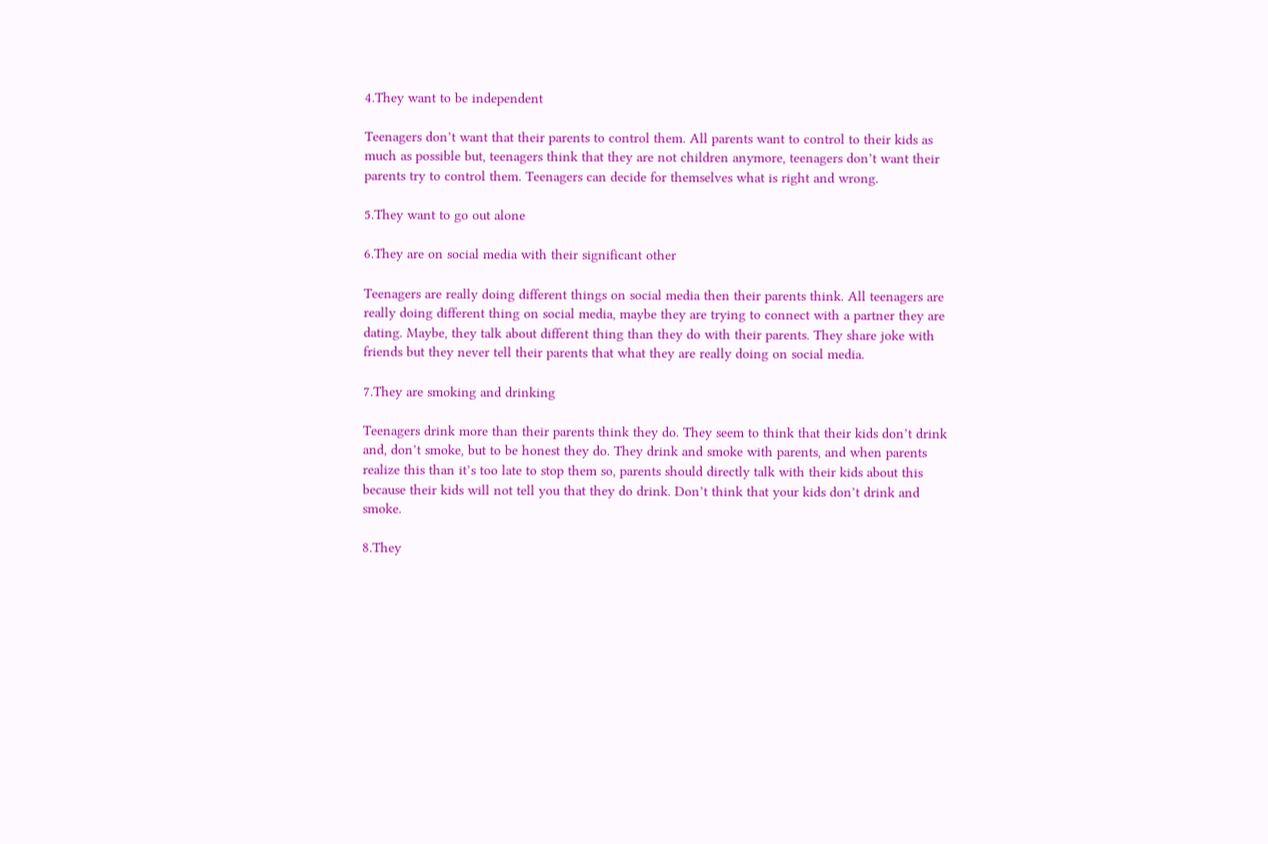4.They want to be independent

Teenagers don’t want that their parents to control them. All parents want to control to their kids as much as possible but, teenagers think that they are not children anymore, teenagers don’t want their parents try to control them. Teenagers can decide for themselves what is right and wrong.

5.They want to go out alone

6.They are on social media with their significant other

Teenagers are really doing different things on social media then their parents think. All teenagers are really doing different thing on social media, maybe they are trying to connect with a partner they are dating. Maybe, they talk about different thing than they do with their parents. They share joke with friends but they never tell their parents that what they are really doing on social media.

7.They are smoking and drinking

Teenagers drink more than their parents think they do. They seem to think that their kids don’t drink and, don’t smoke, but to be honest they do. They drink and smoke with parents, and when parents realize this than it’s too late to stop them so, parents should directly talk with their kids about this because their kids will not tell you that they do drink. Don’t think that your kids don’t drink and smoke.

8.They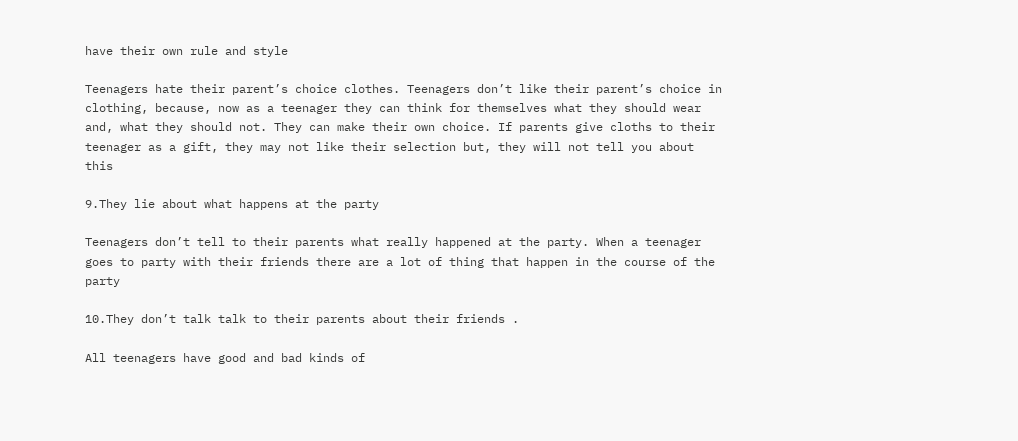have their own rule and style

Teenagers hate their parent’s choice clothes. Teenagers don’t like their parent’s choice in clothing, because, now as a teenager they can think for themselves what they should wear and, what they should not. They can make their own choice. If parents give cloths to their teenager as a gift, they may not like their selection but, they will not tell you about this

9.They lie about what happens at the party

Teenagers don’t tell to their parents what really happened at the party. When a teenager goes to party with their friends there are a lot of thing that happen in the course of the party

10.They don’t talk talk to their parents about their friends .

All teenagers have good and bad kinds of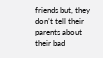friends but, they don’t tell their parents about their bad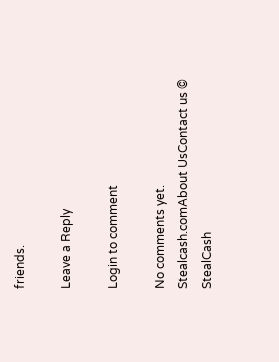friends.

Leave a Reply

Login to comment

No comments yet.
Stealcash.comAbout UsContact us © StealCash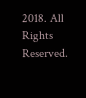2018. All Rights Reserved.